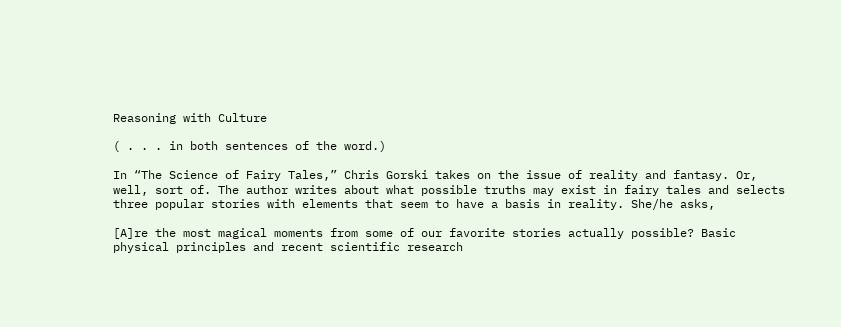Reasoning with Culture

( . . . in both sentences of the word.)

In “The Science of Fairy Tales,” Chris Gorski takes on the issue of reality and fantasy. Or, well, sort of. The author writes about what possible truths may exist in fairy tales and selects three popular stories with elements that seem to have a basis in reality. She/he asks,

[A]re the most magical moments from some of our favorite stories actually possible? Basic physical principles and recent scientific research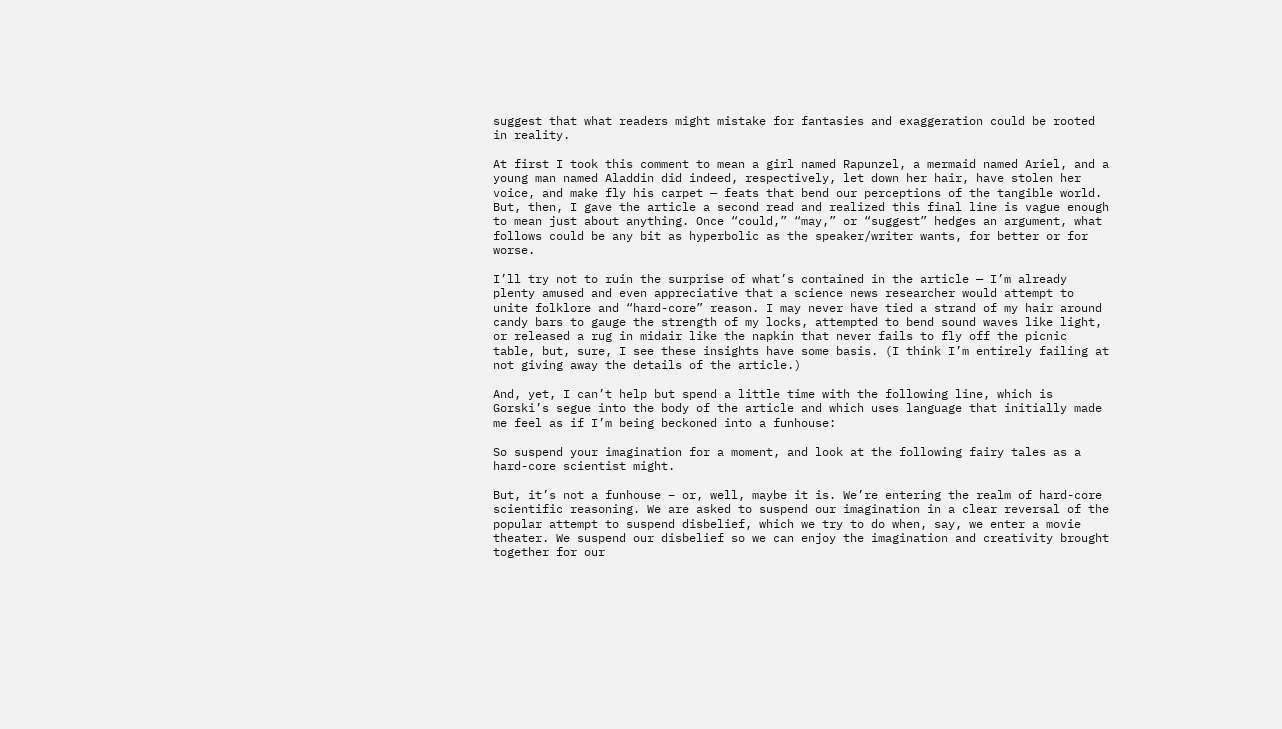suggest that what readers might mistake for fantasies and exaggeration could be rooted in reality.

At first I took this comment to mean a girl named Rapunzel, a mermaid named Ariel, and a young man named Aladdin did indeed, respectively, let down her hair, have stolen her voice, and make fly his carpet — feats that bend our perceptions of the tangible world. But, then, I gave the article a second read and realized this final line is vague enough to mean just about anything. Once “could,” “may,” or “suggest” hedges an argument, what follows could be any bit as hyperbolic as the speaker/writer wants, for better or for worse.

I’ll try not to ruin the surprise of what’s contained in the article — I’m already plenty amused and even appreciative that a science news researcher would attempt to unite folklore and “hard-core” reason. I may never have tied a strand of my hair around candy bars to gauge the strength of my locks, attempted to bend sound waves like light, or released a rug in midair like the napkin that never fails to fly off the picnic table, but, sure, I see these insights have some basis. (I think I’m entirely failing at not giving away the details of the article.)

And, yet, I can’t help but spend a little time with the following line, which is Gorski’s segue into the body of the article and which uses language that initially made me feel as if I’m being beckoned into a funhouse:

So suspend your imagination for a moment, and look at the following fairy tales as a hard-core scientist might.

But, it’s not a funhouse – or, well, maybe it is. We’re entering the realm of hard-core scientific reasoning. We are asked to suspend our imagination in a clear reversal of the popular attempt to suspend disbelief, which we try to do when, say, we enter a movie theater. We suspend our disbelief so we can enjoy the imagination and creativity brought together for our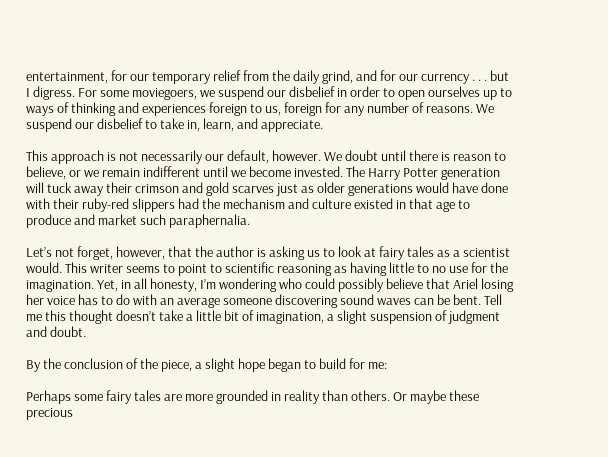entertainment, for our temporary relief from the daily grind, and for our currency . . . but I digress. For some moviegoers, we suspend our disbelief in order to open ourselves up to ways of thinking and experiences foreign to us, foreign for any number of reasons. We suspend our disbelief to take in, learn, and appreciate.

This approach is not necessarily our default, however. We doubt until there is reason to believe, or we remain indifferent until we become invested. The Harry Potter generation will tuck away their crimson and gold scarves just as older generations would have done with their ruby-red slippers had the mechanism and culture existed in that age to produce and market such paraphernalia.

Let’s not forget, however, that the author is asking us to look at fairy tales as a scientist would. This writer seems to point to scientific reasoning as having little to no use for the imagination. Yet, in all honesty, I’m wondering who could possibly believe that Ariel losing her voice has to do with an average someone discovering sound waves can be bent. Tell me this thought doesn’t take a little bit of imagination, a slight suspension of judgment and doubt.

By the conclusion of the piece, a slight hope began to build for me:

Perhaps some fairy tales are more grounded in reality than others. Or maybe these precious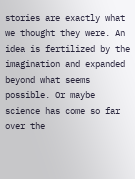stories are exactly what we thought they were. An idea is fertilized by the imagination and expanded beyond what seems possible. Or maybe science has come so far over the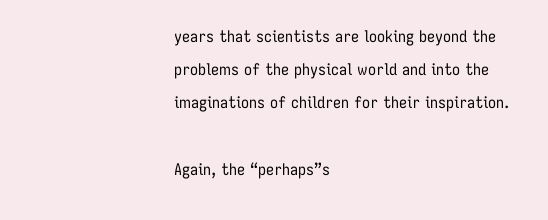years that scientists are looking beyond the problems of the physical world and into the imaginations of children for their inspiration.

Again, the “perhaps”s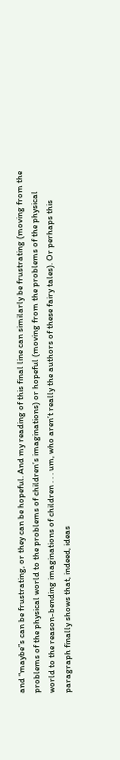and “maybe”s can be frustrating, or they can be hopeful. And my reading of this final line can similarly be frustrating (moving from the problems of the physical world to the problems of children’s imaginations) or hopeful (moving from the problems of the physical world to the reason-bending imaginations of children . . . um, who aren’t really the authors of these fairy tales). Or perhaps this paragraph finally shows that, indeed, ideas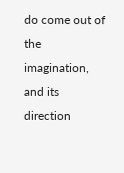do come out of the imagination, and its direction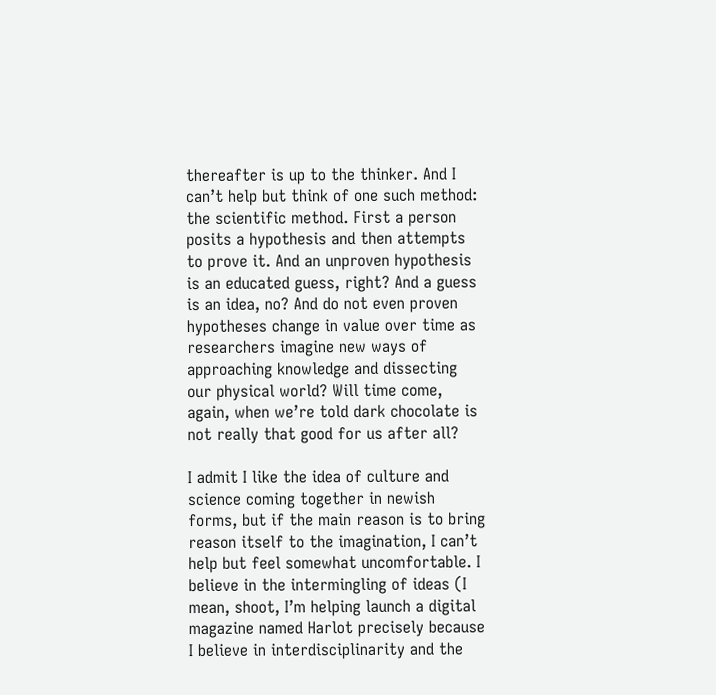thereafter is up to the thinker. And I can’t help but think of one such method: the scientific method. First a person posits a hypothesis and then attempts to prove it. And an unproven hypothesis is an educated guess, right? And a guess is an idea, no? And do not even proven hypotheses change in value over time as researchers imagine new ways of approaching knowledge and dissecting our physical world? Will time come, again, when we’re told dark chocolate is not really that good for us after all?

I admit I like the idea of culture and science coming together in newish forms, but if the main reason is to bring reason itself to the imagination, I can’t help but feel somewhat uncomfortable. I believe in the intermingling of ideas (I mean, shoot, I’m helping launch a digital magazine named Harlot precisely because I believe in interdisciplinarity and the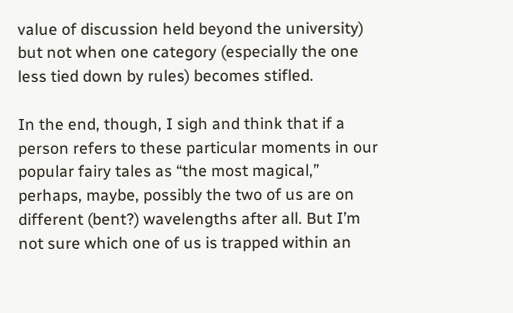value of discussion held beyond the university) but not when one category (especially the one less tied down by rules) becomes stifled.

In the end, though, I sigh and think that if a person refers to these particular moments in our popular fairy tales as “the most magical,” perhaps, maybe, possibly the two of us are on different (bent?) wavelengths after all. But I’m not sure which one of us is trapped within an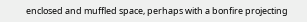enclosed and muffled space, perhaps with a bonfire projecting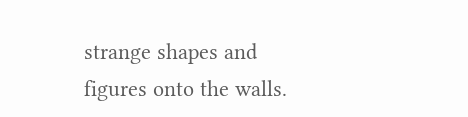strange shapes and figures onto the walls.